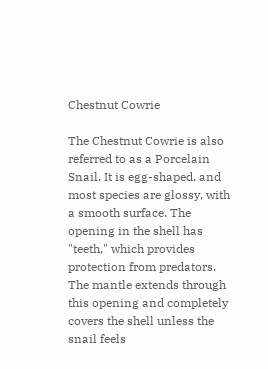Chestnut Cowrie

The Chestnut Cowrie is also referred to as a Porcelain Snail. It is egg-shaped, and most species are glossy, with a smooth surface. The opening in the shell has "teeth," which provides protection from predators. The mantle extends through this opening and completely covers the shell unless the snail feels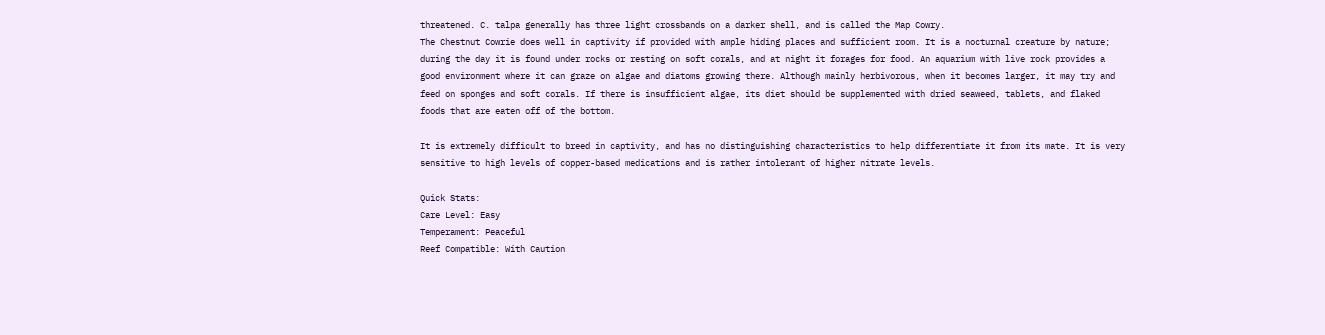threatened. C. talpa generally has three light crossbands on a darker shell, and is called the Map Cowry.
The Chestnut Cowrie does well in captivity if provided with ample hiding places and sufficient room. It is a nocturnal creature by nature; during the day it is found under rocks or resting on soft corals, and at night it forages for food. An aquarium with live rock provides a good environment where it can graze on algae and diatoms growing there. Although mainly herbivorous, when it becomes larger, it may try and feed on sponges and soft corals. If there is insufficient algae, its diet should be supplemented with dried seaweed, tablets, and flaked foods that are eaten off of the bottom.

It is extremely difficult to breed in captivity, and has no distinguishing characteristics to help differentiate it from its mate. It is very sensitive to high levels of copper-based medications and is rather intolerant of higher nitrate levels.

Quick Stats:
Care Level: Easy
Temperament: Peaceful
Reef Compatible: With Caution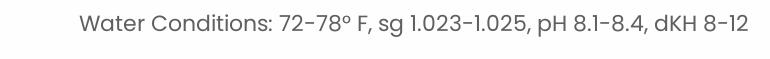Water Conditions: 72-78° F, sg 1.023-1.025, pH 8.1-8.4, dKH 8-12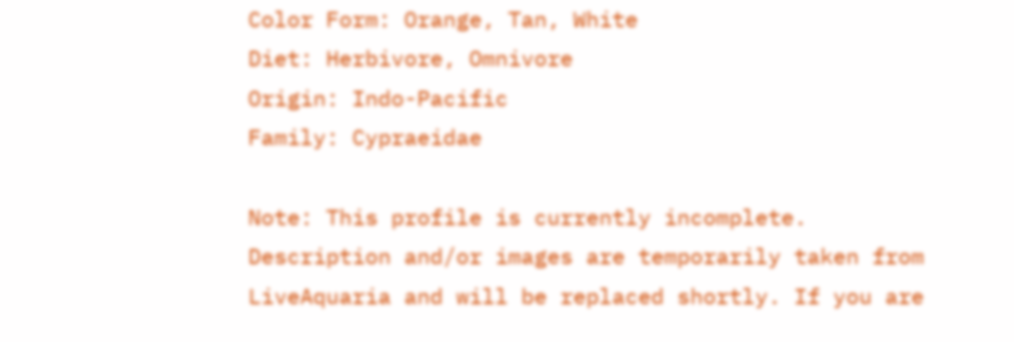Color Form: Orange, Tan, White
Diet: Herbivore, Omnivore
Origin: Indo-Pacific
Family: Cypraeidae

Note: This profile is currently incomplete. Description and/or images are temporarily taken from LiveAquaria and will be replaced shortly. If you are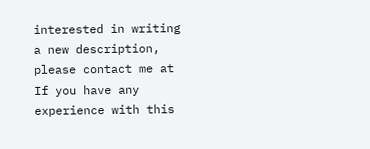interested in writing a new description, please contact me at If you have any experience with this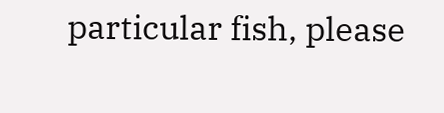particular fish, please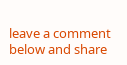leave a comment below and share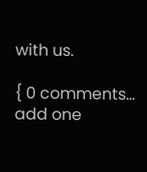with us.

{ 0 comments… add one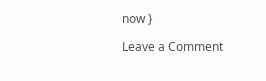now }

Leave a Comment